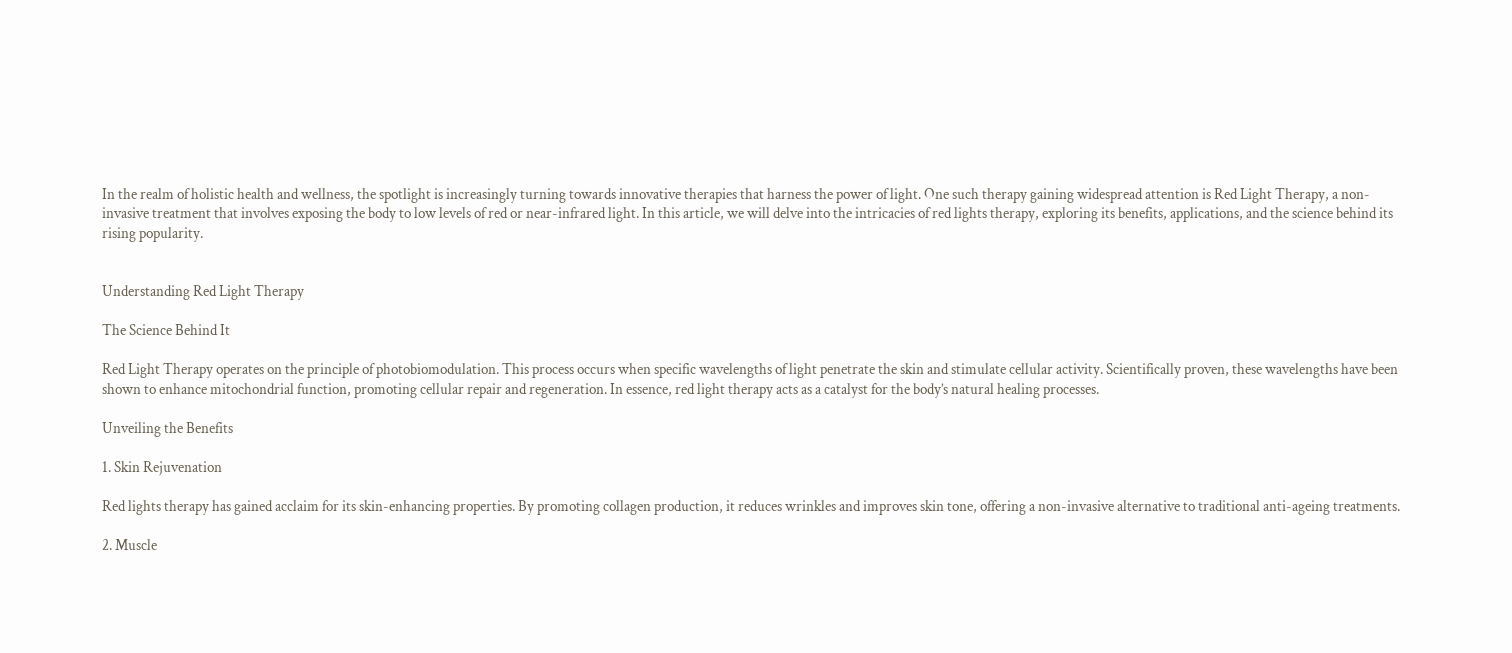In the realm of holistic health and wellness, the spotlight is increasingly turning towards innovative therapies that harness the power of light. One such therapy gaining widespread attention is Red Light Therapy, a non-invasive treatment that involves exposing the body to low levels of red or near-infrared light. In this article, we will delve into the intricacies of red lights therapy, exploring its benefits, applications, and the science behind its rising popularity.


Understanding Red Light Therapy

The Science Behind It

Red Light Therapy operates on the principle of photobiomodulation. This process occurs when specific wavelengths of light penetrate the skin and stimulate cellular activity. Scientifically proven, these wavelengths have been shown to enhance mitochondrial function, promoting cellular repair and regeneration. In essence, red light therapy acts as a catalyst for the body’s natural healing processes.

Unveiling the Benefits

1. Skin Rejuvenation

Red lights therapy has gained acclaim for its skin-enhancing properties. By promoting collagen production, it reduces wrinkles and improves skin tone, offering a non-invasive alternative to traditional anti-ageing treatments.

2. Muscle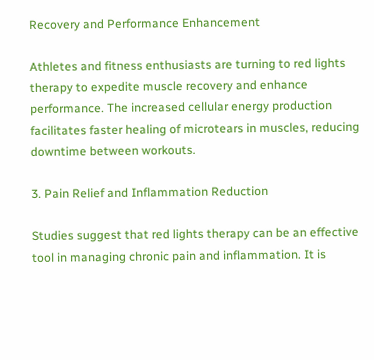Recovery and Performance Enhancement

Athletes and fitness enthusiasts are turning to red lights therapy to expedite muscle recovery and enhance performance. The increased cellular energy production facilitates faster healing of microtears in muscles, reducing downtime between workouts.

3. Pain Relief and Inflammation Reduction

Studies suggest that red lights therapy can be an effective tool in managing chronic pain and inflammation. It is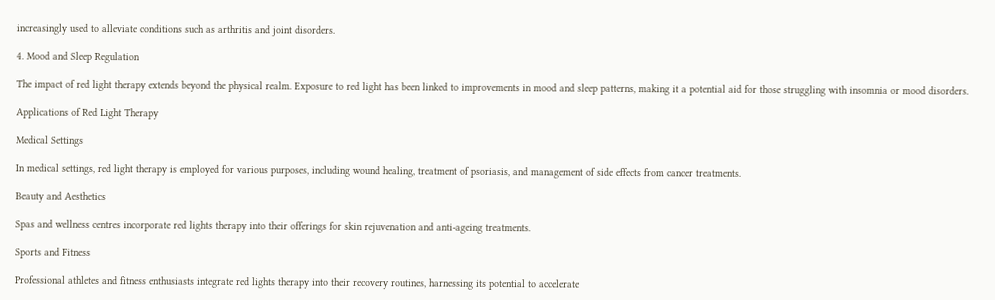increasingly used to alleviate conditions such as arthritis and joint disorders.

4. Mood and Sleep Regulation

The impact of red light therapy extends beyond the physical realm. Exposure to red light has been linked to improvements in mood and sleep patterns, making it a potential aid for those struggling with insomnia or mood disorders.

Applications of Red Light Therapy

Medical Settings

In medical settings, red light therapy is employed for various purposes, including wound healing, treatment of psoriasis, and management of side effects from cancer treatments.

Beauty and Aesthetics

Spas and wellness centres incorporate red lights therapy into their offerings for skin rejuvenation and anti-ageing treatments.

Sports and Fitness

Professional athletes and fitness enthusiasts integrate red lights therapy into their recovery routines, harnessing its potential to accelerate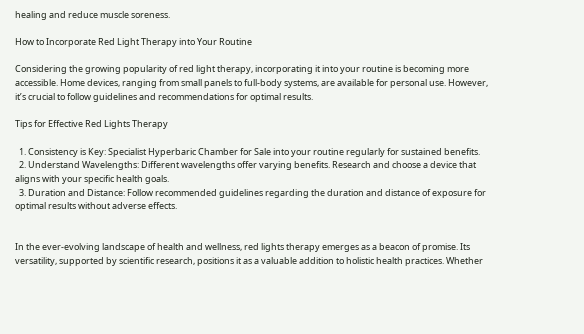healing and reduce muscle soreness.

How to Incorporate Red Light Therapy into Your Routine

Considering the growing popularity of red light therapy, incorporating it into your routine is becoming more accessible. Home devices, ranging from small panels to full-body systems, are available for personal use. However, it’s crucial to follow guidelines and recommendations for optimal results.

Tips for Effective Red Lights Therapy

  1. Consistency is Key: Specialist Hyperbaric Chamber for Sale into your routine regularly for sustained benefits.
  2. Understand Wavelengths: Different wavelengths offer varying benefits. Research and choose a device that aligns with your specific health goals.
  3. Duration and Distance: Follow recommended guidelines regarding the duration and distance of exposure for optimal results without adverse effects.


In the ever-evolving landscape of health and wellness, red lights therapy emerges as a beacon of promise. Its versatility, supported by scientific research, positions it as a valuable addition to holistic health practices. Whether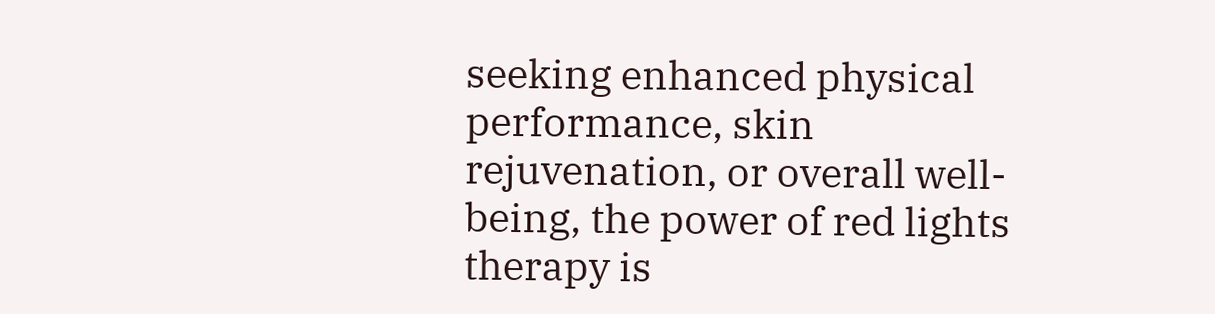seeking enhanced physical performance, skin rejuvenation, or overall well-being, the power of red lights therapy is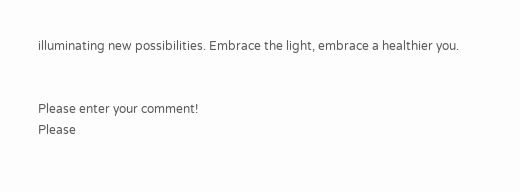illuminating new possibilities. Embrace the light, embrace a healthier you.


Please enter your comment!
Please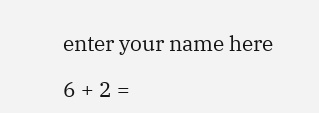enter your name here

6 + 2 =